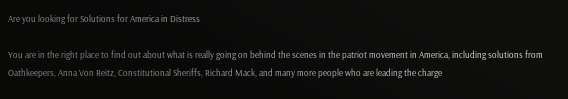Are you looking for Solutions for America in Distress

You are in the right place to find out about what is really going on behind the scenes in the patriot movement in America, including solutions from Oathkeepers, Anna Von Reitz, Constitutional Sheriffs, Richard Mack, and many more people who are leading the charge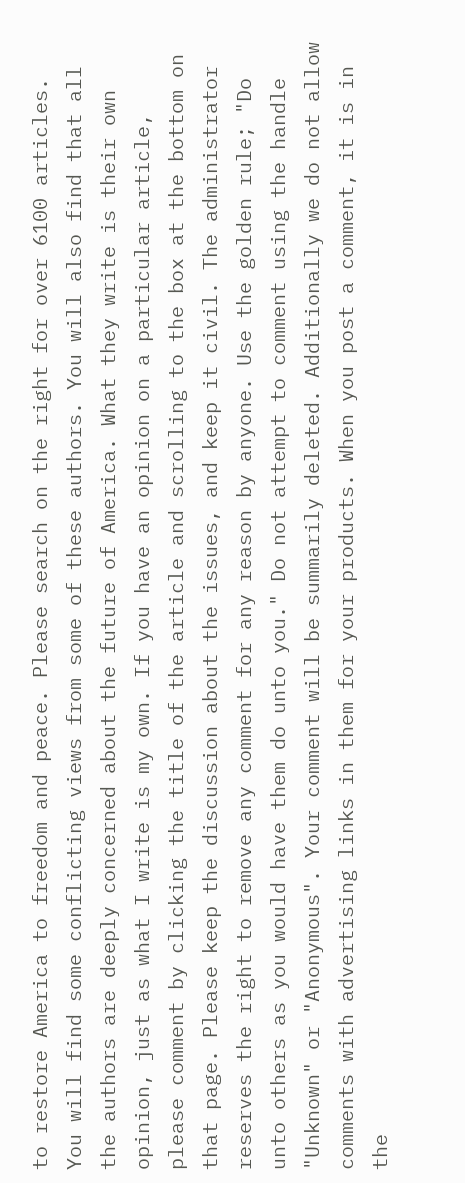to restore America to freedom and peace. Please search on the right for over 6100 articles.
You will find some conflicting views from some of these authors. You will also find that all the authors are deeply concerned about the future of America. What they write is their own opinion, just as what I write is my own. If you have an opinion on a particular article, please comment by clicking the title of the article and scrolling to the box at the bottom on that page. Please keep the discussion about the issues, and keep it civil. The administrator reserves the right to remove any comment for any reason by anyone. Use the golden rule; "Do unto others as you would have them do unto you." Do not attempt to comment using the handle "Unknown" or "Anonymous". Your comment will be summarily deleted. Additionally we do not allow comments with advertising links in them for your products. When you post a comment, it is in the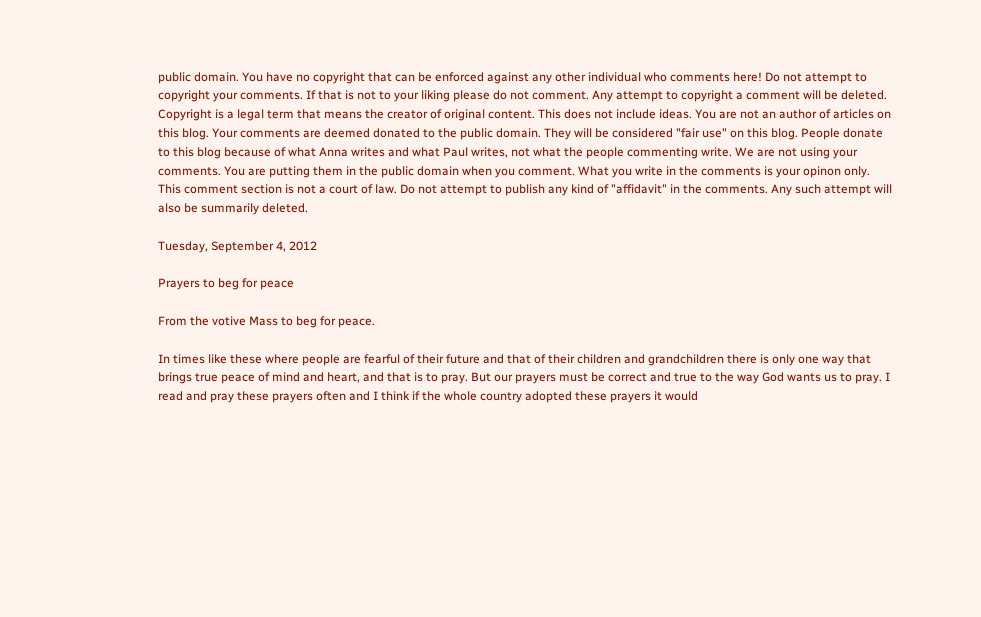public domain. You have no copyright that can be enforced against any other individual who comments here! Do not attempt to copyright your comments. If that is not to your liking please do not comment. Any attempt to copyright a comment will be deleted. Copyright is a legal term that means the creator of original content. This does not include ideas. You are not an author of articles on this blog. Your comments are deemed donated to the public domain. They will be considered "fair use" on this blog. People donate to this blog because of what Anna writes and what Paul writes, not what the people commenting write. We are not using your comments. You are putting them in the public domain when you comment. What you write in the comments is your opinon only. This comment section is not a court of law. Do not attempt to publish any kind of "affidavit" in the comments. Any such attempt will also be summarily deleted.

Tuesday, September 4, 2012

Prayers to beg for peace

From the votive Mass to beg for peace.

In times like these where people are fearful of their future and that of their children and grandchildren there is only one way that brings true peace of mind and heart, and that is to pray. But our prayers must be correct and true to the way God wants us to pray. I read and pray these prayers often and I think if the whole country adopted these prayers it would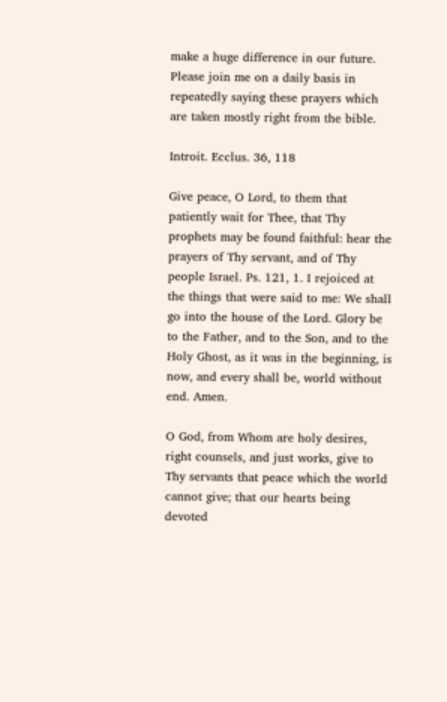make a huge difference in our future. Please join me on a daily basis in repeatedly saying these prayers which are taken mostly right from the bible.

Introit. Ecclus. 36, 118

Give peace, O Lord, to them that patiently wait for Thee, that Thy prophets may be found faithful: hear the prayers of Thy servant, and of Thy people Israel. Ps. 121, 1. I rejoiced at the things that were said to me: We shall go into the house of the Lord. Glory be to the Father, and to the Son, and to the Holy Ghost, as it was in the beginning, is now, and every shall be, world without end. Amen.

O God, from Whom are holy desires, right counsels, and just works, give to Thy servants that peace which the world cannot give; that our hearts being devoted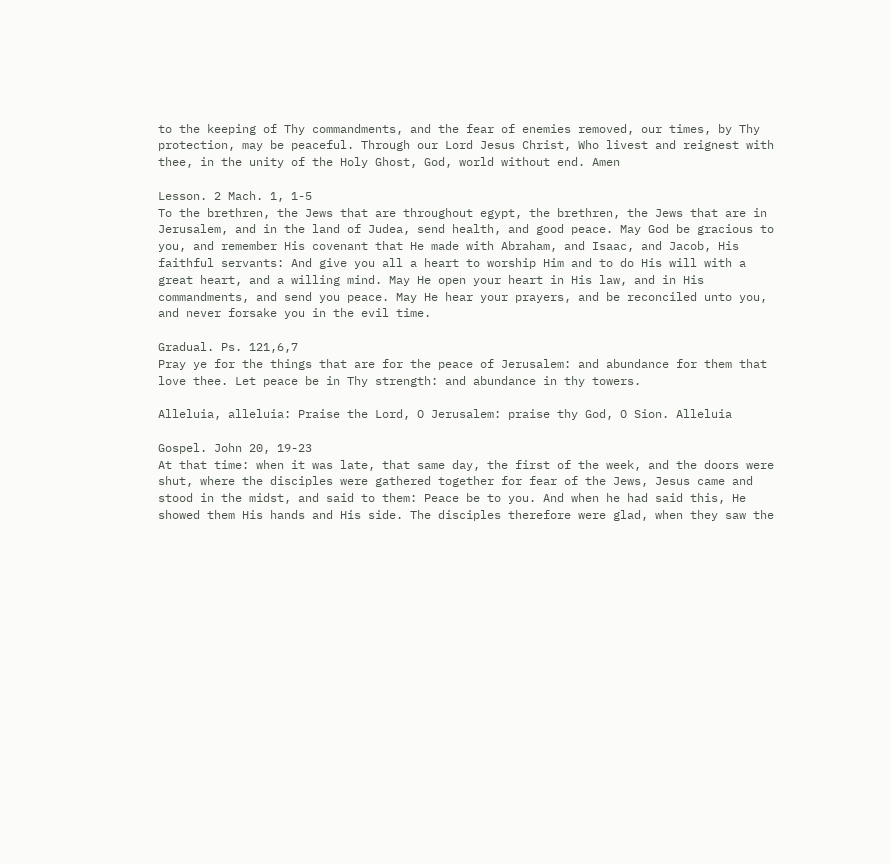to the keeping of Thy commandments, and the fear of enemies removed, our times, by Thy protection, may be peaceful. Through our Lord Jesus Christ, Who livest and reignest with thee, in the unity of the Holy Ghost, God, world without end. Amen

Lesson. 2 Mach. 1, 1-5
To the brethren, the Jews that are throughout egypt, the brethren, the Jews that are in Jerusalem, and in the land of Judea, send health, and good peace. May God be gracious to you, and remember His covenant that He made with Abraham, and Isaac, and Jacob, His faithful servants: And give you all a heart to worship Him and to do His will with a great heart, and a willing mind. May He open your heart in His law, and in His commandments, and send you peace. May He hear your prayers, and be reconciled unto you, and never forsake you in the evil time.

Gradual. Ps. 121,6,7
Pray ye for the things that are for the peace of Jerusalem: and abundance for them that love thee. Let peace be in Thy strength: and abundance in thy towers.

Alleluia, alleluia: Praise the Lord, O Jerusalem: praise thy God, O Sion. Alleluia

Gospel. John 20, 19-23
At that time: when it was late, that same day, the first of the week, and the doors were shut, where the disciples were gathered together for fear of the Jews, Jesus came and stood in the midst, and said to them: Peace be to you. And when he had said this, He showed them His hands and His side. The disciples therefore were glad, when they saw the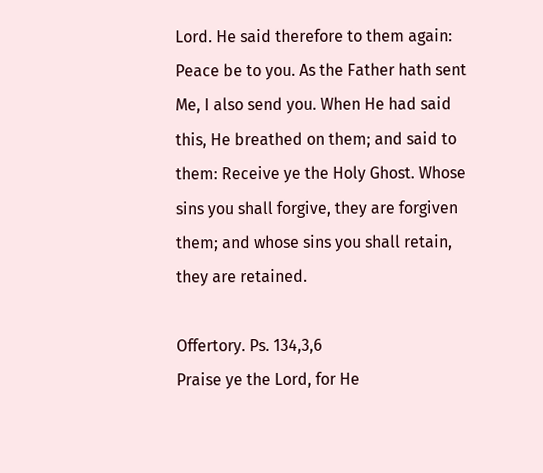Lord. He said therefore to them again: Peace be to you. As the Father hath sent Me, I also send you. When He had said this, He breathed on them; and said to them: Receive ye the Holy Ghost. Whose sins you shall forgive, they are forgiven them; and whose sins you shall retain, they are retained.

Offertory. Ps. 134,3,6
Praise ye the Lord, for He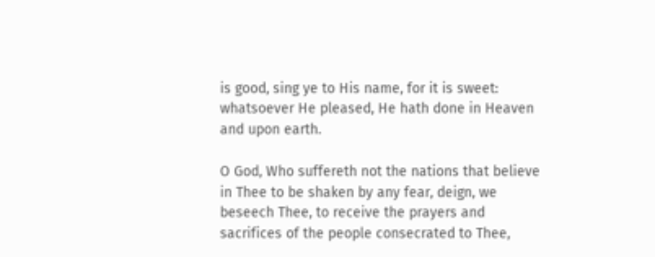is good, sing ye to His name, for it is sweet: whatsoever He pleased, He hath done in Heaven and upon earth.

O God, Who suffereth not the nations that believe in Thee to be shaken by any fear, deign, we beseech Thee, to receive the prayers and sacrifices of the people consecrated to Thee,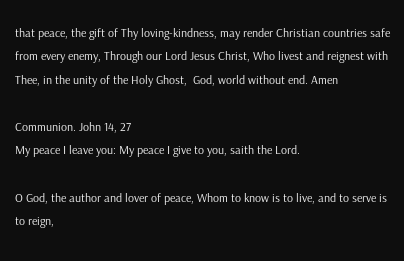that peace, the gift of Thy loving-kindness, may render Christian countries safe from every enemy, Through our Lord Jesus Christ, Who livest and reignest with Thee, in the unity of the Holy Ghost,  God, world without end. Amen

Communion. John 14, 27
My peace I leave you: My peace I give to you, saith the Lord.

O God, the author and lover of peace, Whom to know is to live, and to serve is to reign,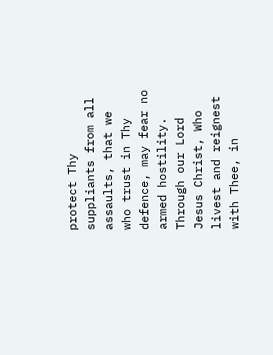protect Thy suppliants from all assaults, that we who trust in Thy defence, may fear no armed hostility. Through our Lord Jesus Christ, Who livest and reignest with Thee, in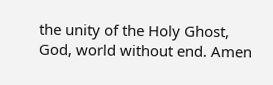the unity of the Holy Ghost, God, world without end. Amen